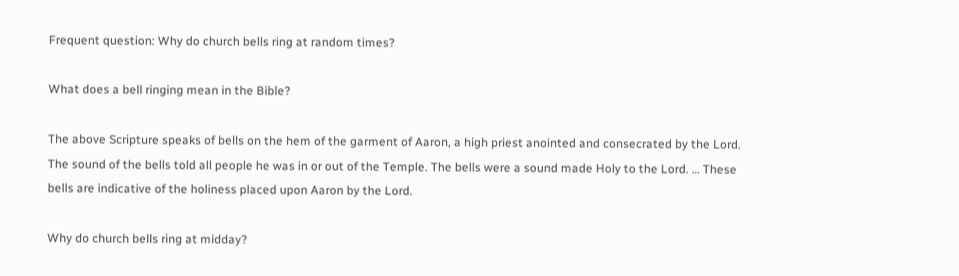Frequent question: Why do church bells ring at random times?

What does a bell ringing mean in the Bible?

The above Scripture speaks of bells on the hem of the garment of Aaron, a high priest anointed and consecrated by the Lord. The sound of the bells told all people he was in or out of the Temple. The bells were a sound made Holy to the Lord. … These bells are indicative of the holiness placed upon Aaron by the Lord.

Why do church bells ring at midday?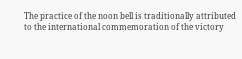The practice of the noon bell is traditionally attributed to the international commemoration of the victory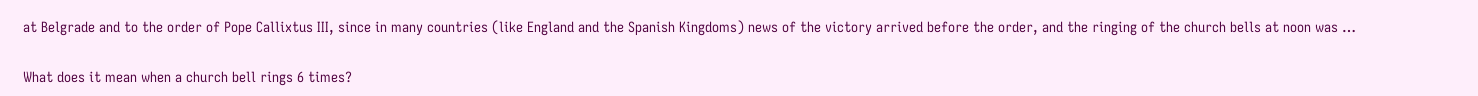at Belgrade and to the order of Pope Callixtus III, since in many countries (like England and the Spanish Kingdoms) news of the victory arrived before the order, and the ringing of the church bells at noon was …

What does it mean when a church bell rings 6 times?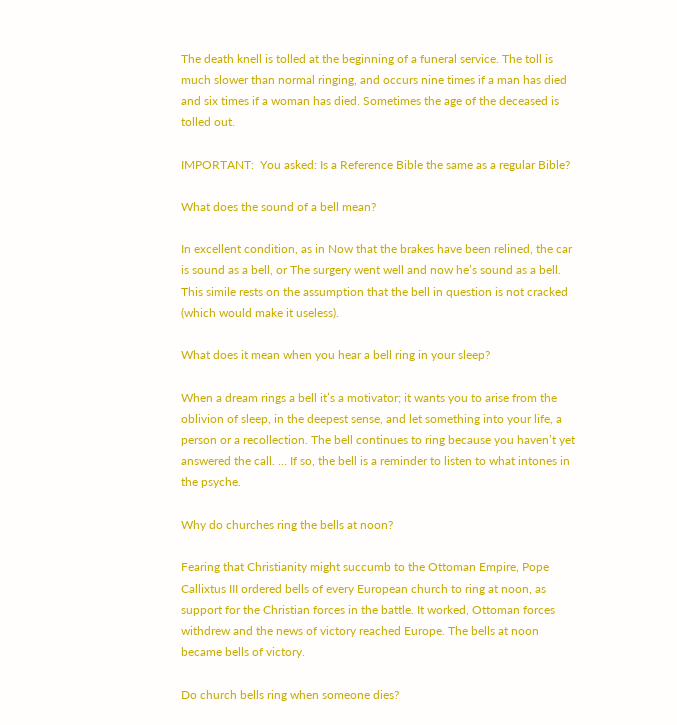The death knell is tolled at the beginning of a funeral service. The toll is much slower than normal ringing, and occurs nine times if a man has died and six times if a woman has died. Sometimes the age of the deceased is tolled out.

IMPORTANT:  You asked: Is a Reference Bible the same as a regular Bible?

What does the sound of a bell mean?

In excellent condition, as in Now that the brakes have been relined, the car is sound as a bell, or The surgery went well and now he’s sound as a bell. This simile rests on the assumption that the bell in question is not cracked (which would make it useless).

What does it mean when you hear a bell ring in your sleep?

When a dream rings a bell it’s a motivator; it wants you to arise from the oblivion of sleep, in the deepest sense, and let something into your life, a person or a recollection. The bell continues to ring because you haven’t yet answered the call. … If so, the bell is a reminder to listen to what intones in the psyche.

Why do churches ring the bells at noon?

Fearing that Christianity might succumb to the Ottoman Empire, Pope Callixtus III ordered bells of every European church to ring at noon, as support for the Christian forces in the battle. It worked, Ottoman forces withdrew and the news of victory reached Europe. The bells at noon became bells of victory.

Do church bells ring when someone dies?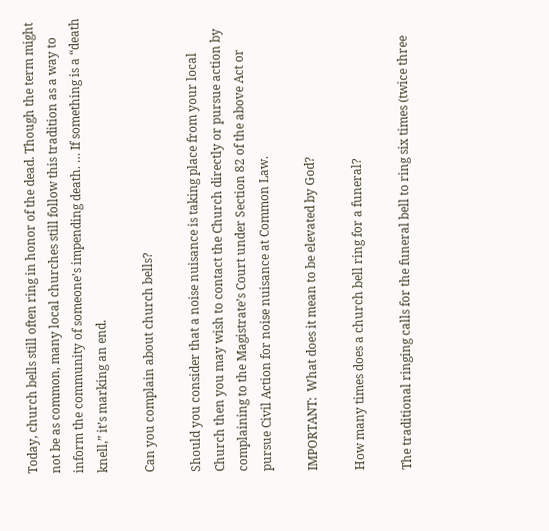Today, church bells still often ring in honor of the dead. Though the term might not be as common, many local churches still follow this tradition as a way to inform the community of someone’s impending death. … If something is a “death knell,” it’s marking an end.

Can you complain about church bells?

Should you consider that a noise nuisance is taking place from your local Church then you may wish to contact the Church directly or pursue action by complaining to the Magistrate’s Court under Section 82 of the above Act or pursue Civil Action for noise nuisance at Common Law.

IMPORTANT:  What does it mean to be elevated by God?

How many times does a church bell ring for a funeral?

The traditional ringing calls for the funeral bell to ring six times (twice three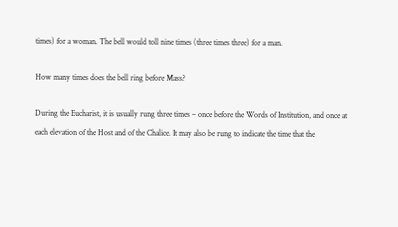times) for a woman. The bell would toll nine times (three times three) for a man.

How many times does the bell ring before Mass?

During the Eucharist, it is usually rung three times – once before the Words of Institution, and once at each elevation of the Host and of the Chalice. It may also be rung to indicate the time that the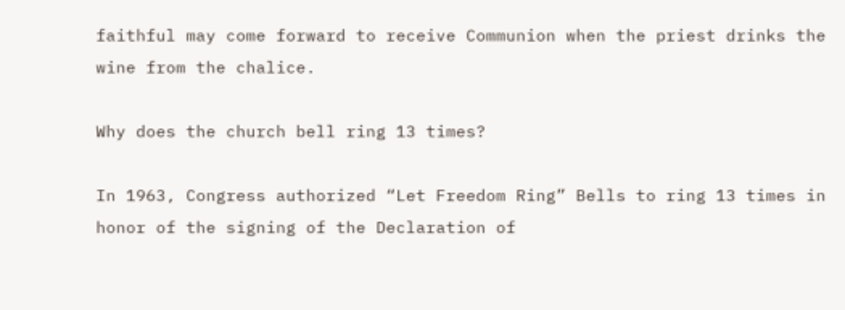faithful may come forward to receive Communion when the priest drinks the wine from the chalice.

Why does the church bell ring 13 times?

In 1963, Congress authorized “Let Freedom Ring” Bells to ring 13 times in honor of the signing of the Declaration of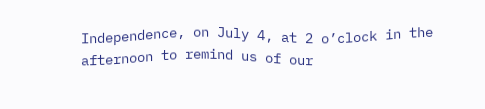Independence, on July 4, at 2 o’clock in the afternoon to remind us of our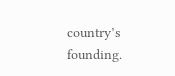country’s founding.